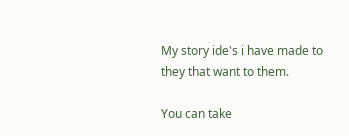My story ide's i have made to they that want to them.

You can take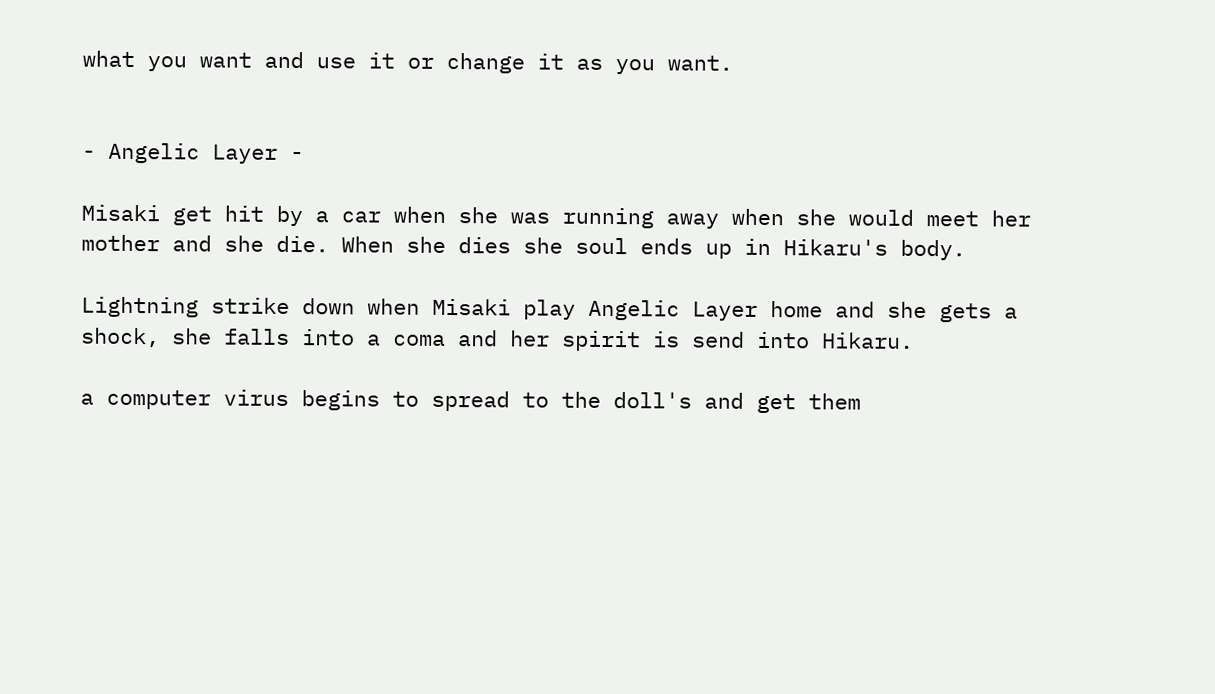what you want and use it or change it as you want.


- Angelic Layer -

Misaki get hit by a car when she was running away when she would meet her mother and she die. When she dies she soul ends up in Hikaru's body.

Lightning strike down when Misaki play Angelic Layer home and she gets a shock, she falls into a coma and her spirit is send into Hikaru.

a computer virus begins to spread to the doll's and get them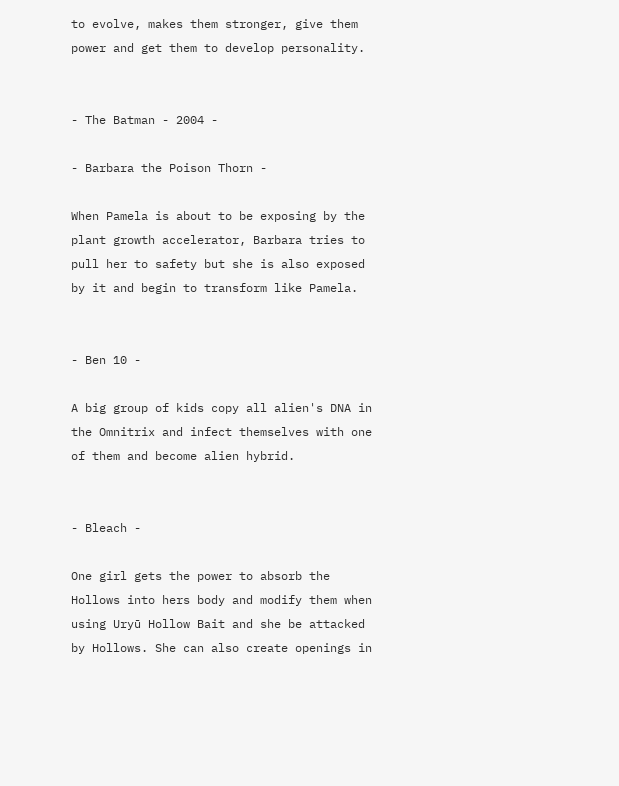to evolve, makes them stronger, give them power and get them to develop personality.


- The Batman - 2004 -

- Barbara the Poison Thorn -

When Pamela is about to be exposing by the plant growth accelerator, Barbara tries to pull her to safety but she is also exposed by it and begin to transform like Pamela.


- Ben 10 -

A big group of kids copy all alien's DNA in the Omnitrix and infect themselves with one of them and become alien hybrid.


- Bleach -

One girl gets the power to absorb the Hollows into hers body and modify them when using Uryū Hollow Bait and she be attacked by Hollows. She can also create openings in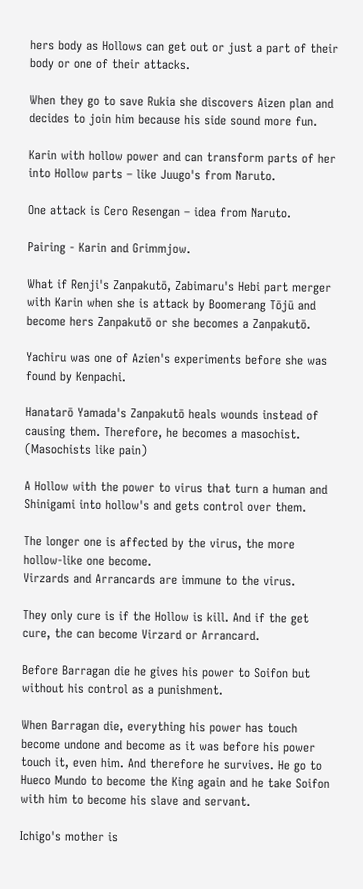hers body as Hollows can get out or just a part of their body or one of their attacks.

When they go to save Rukia she discovers Aizen plan and decides to join him because his side sound more fun.

Karin with hollow power and can transform parts of her into Hollow parts – like Juugo's from Naruto.

One attack is Cero Resengan – idea from Naruto.

Pairing - Karin and Grimmjow.

What if Renji's Zanpakutō, Zabimaru's Hebi part merger with Karin when she is attack by Boomerang Tōjū and become hers Zanpakutō or she becomes a Zanpakutō.

Yachiru was one of Azien's experiments before she was found by Kenpachi.

Hanatarō Yamada's Zanpakutō heals wounds instead of causing them. Therefore, he becomes a masochist. (Masochists like pain)

A Hollow with the power to virus that turn a human and Shinigami into hollow's and gets control over them.

The longer one is affected by the virus, the more hollow-like one become.
Virzards and Arrancards are immune to the virus.

They only cure is if the Hollow is kill. And if the get cure, the can become Virzard or Arrancard.

Before Barragan die he gives his power to Soifon but without his control as a punishment.

When Barragan die, everything his power has touch become undone and become as it was before his power touch it, even him. And therefore he survives. He go to Hueco Mundo to become the King again and he take Soifon with him to become his slave and servant.

Ichigo's mother is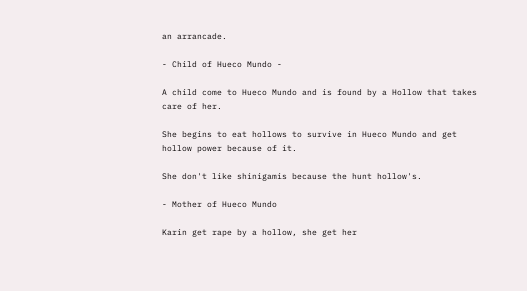an arrancade.

- Child of Hueco Mundo -

A child come to Hueco Mundo and is found by a Hollow that takes care of her.

She begins to eat hollows to survive in Hueco Mundo and get hollow power because of it.

She don't like shinigamis because the hunt hollow's.

- Mother of Hueco Mundo

Karin get rape by a hollow, she get her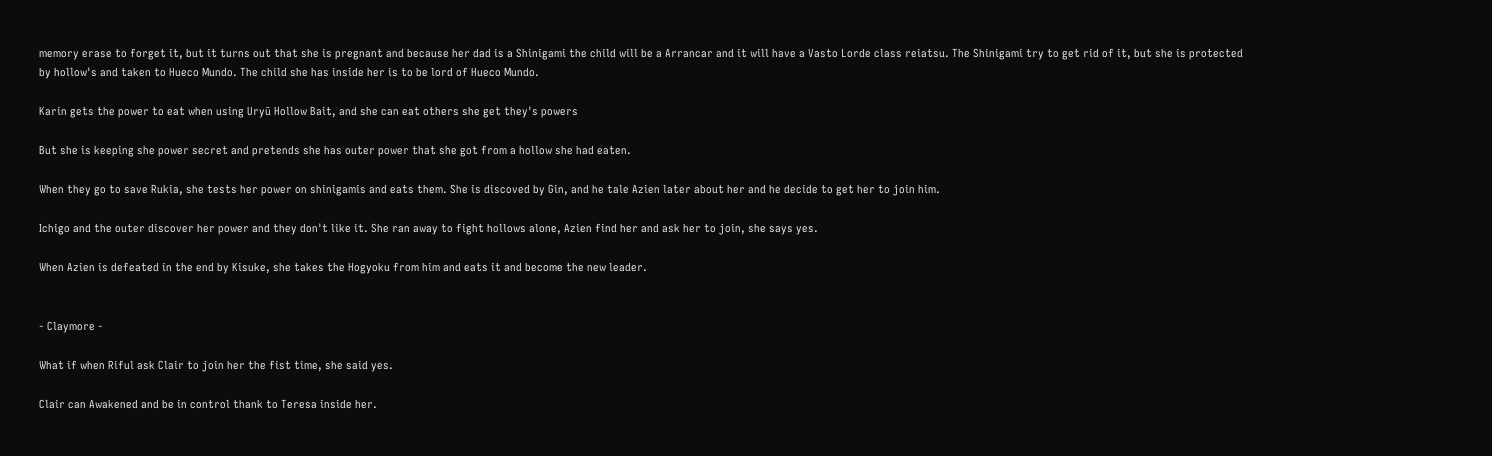memory erase to forget it, but it turns out that she is pregnant and because her dad is a Shinigami the child will be a Arrancar and it will have a Vasto Lorde class reiatsu. The Shinigami try to get rid of it, but she is protected by hollow's and taken to Hueco Mundo. The child she has inside her is to be lord of Hueco Mundo.

Karin gets the power to eat when using Uryū Hollow Bait, and she can eat others she get they's powers

But she is keeping she power secret and pretends she has outer power that she got from a hollow she had eaten.

When they go to save Rukia, she tests her power on shinigamis and eats them. She is discoved by Gin, and he tale Azien later about her and he decide to get her to join him.

Ichigo and the outer discover her power and they don't like it. She ran away to fight hollows alone, Azien find her and ask her to join, she says yes.

When Azien is defeated in the end by Kisuke, she takes the Hogyoku from him and eats it and become the new leader.


- Claymore -

What if when Riful ask Clair to join her the fist time, she said yes.

Clair can Awakened and be in control thank to Teresa inside her.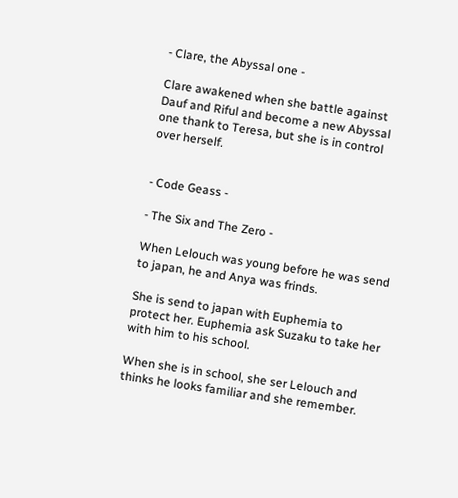- Clare, the Abyssal one -

Clare awakened when she battle against Dauf and Riful and become a new Abyssal one thank to Teresa, but she is in control over herself.


- Code Geass -

- The Six and The Zero -

When Lelouch was young before he was send to japan, he and Anya was frinds.

She is send to japan with Euphemia to protect her. Euphemia ask Suzaku to take her with him to his school.

When she is in school, she ser Lelouch and thinks he looks familiar and she remember.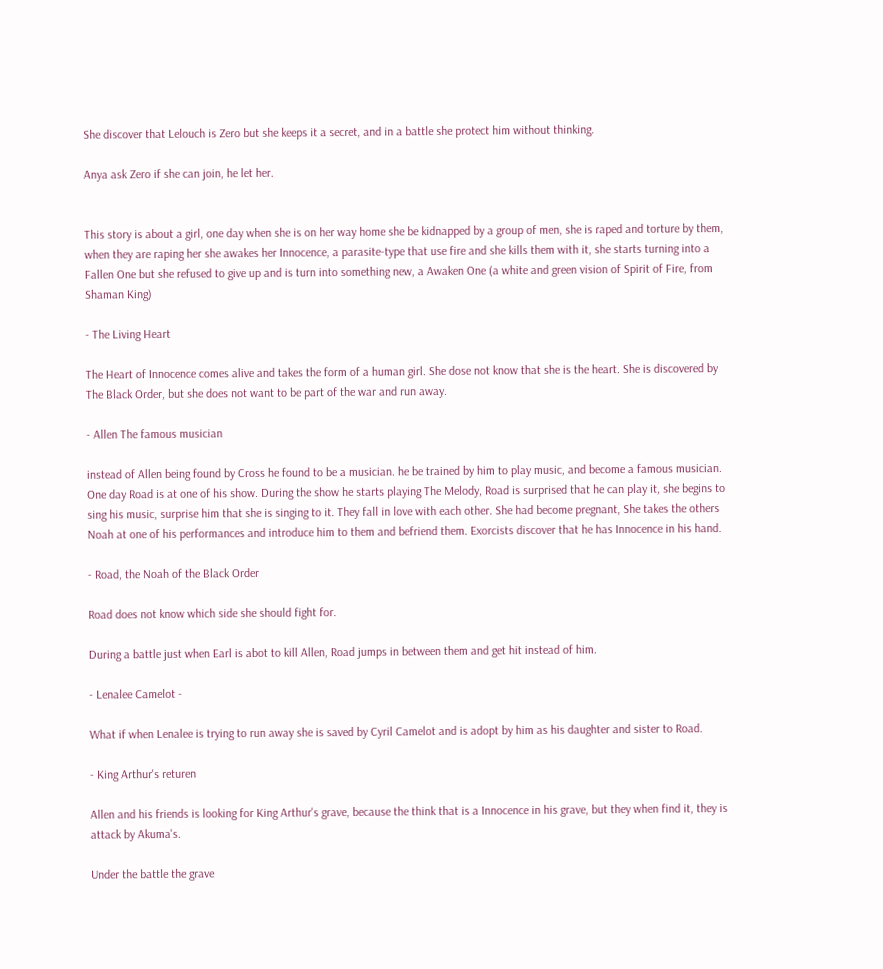She discover that Lelouch is Zero but she keeps it a secret, and in a battle she protect him without thinking.

Anya ask Zero if she can join, he let her.


This story is about a girl, one day when she is on her way home she be kidnapped by a group of men, she is raped and torture by them, when they are raping her she awakes her Innocence, a parasite-type that use fire and she kills them with it, she starts turning into a Fallen One but she refused to give up and is turn into something new, a Awaken One (a white and green vision of Spirit of Fire, from Shaman King)

- The Living Heart

The Heart of Innocence comes alive and takes the form of a human girl. She dose not know that she is the heart. She is discovered by The Black Order, but she does not want to be part of the war and run away.

- Allen The famous musician

instead of Allen being found by Cross he found to be a musician. he be trained by him to play music, and become a famous musician. One day Road is at one of his show. During the show he starts playing The Melody, Road is surprised that he can play it, she begins to sing his music, surprise him that she is singing to it. They fall in love with each other. She had become pregnant, She takes the others Noah at one of his performances and introduce him to them and befriend them. Exorcists discover that he has Innocence in his hand.

- Road, the Noah of the Black Order

Road does not know which side she should fight for.

During a battle just when Earl is abot to kill Allen, Road jumps in between them and get hit instead of him.

- Lenalee Camelot -

What if when Lenalee is trying to run away she is saved by Cyril Camelot and is adopt by him as his daughter and sister to Road.

- King Arthur's returen

Allen and his friends is looking for King Arthur's grave, because the think that is a Innocence in his grave, but they when find it, they is attack by Akuma's.

Under the battle the grave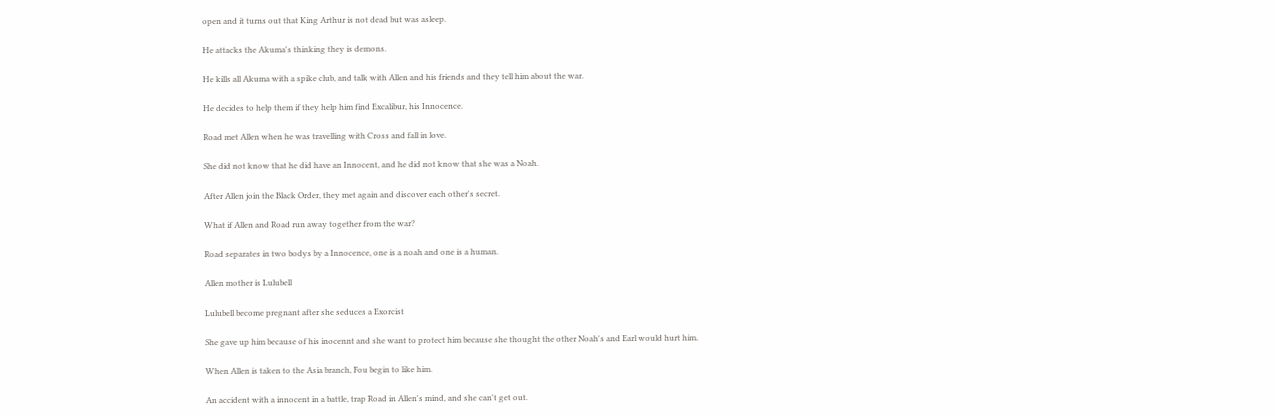open and it turns out that King Arthur is not dead but was asleep.

He attacks the Akuma's thinking they is demons.

He kills all Akuma with a spike club, and talk with Allen and his friends and they tell him about the war.

He decides to help them if they help him find Excalibur, his Innocence.

Road met Allen when he was travelling with Cross and fall in love.

She did not know that he did have an Innocent, and he did not know that she was a Noah.

After Allen join the Black Order, they met again and discover each other's secret.

What if Allen and Road run away together from the war?

Road separates in two bodys by a Innocence, one is a noah and one is a human.

Allen mother is Lulubell

Lulubell become pregnant after she seduces a Exorcist

She gave up him because of his inocennt and she want to protect him because she thought the other Noah's and Earl would hurt him.

When Allen is taken to the Asia branch, Fou begin to like him.

An accident with a innocent in a battle, trap Road in Allen's mind, and she can't get out.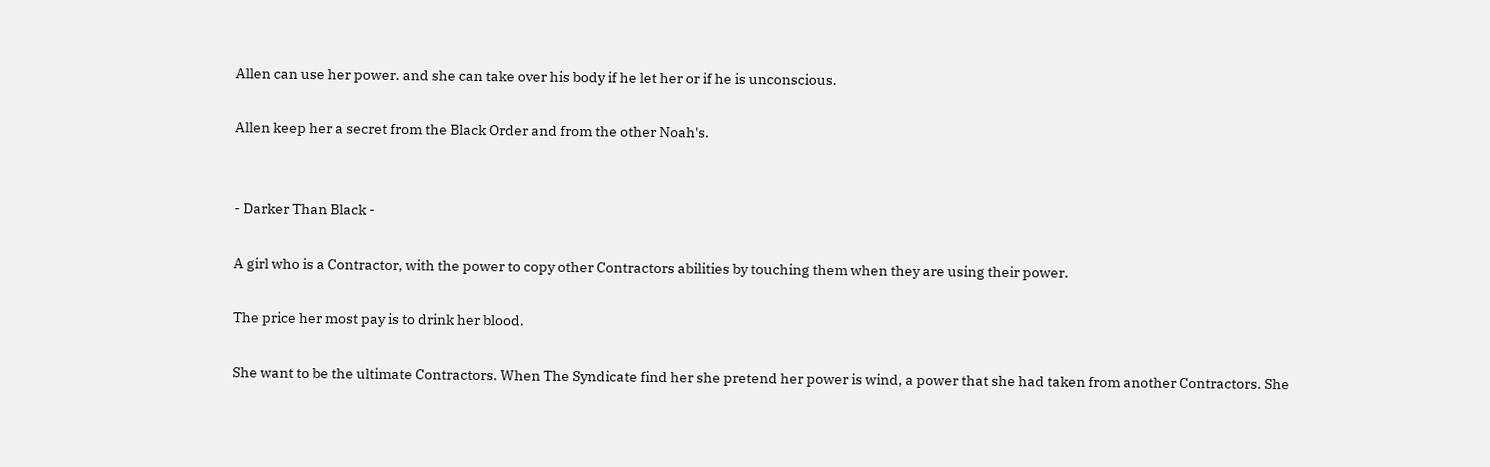Allen can use her power. and she can take over his body if he let her or if he is unconscious.

Allen keep her a secret from the Black Order and from the other Noah's.


- Darker Than Black -

A girl who is a Contractor, with the power to copy other Contractors abilities by touching them when they are using their power.

The price her most pay is to drink her blood.

She want to be the ultimate Contractors. When The Syndicate find her she pretend her power is wind, a power that she had taken from another Contractors. She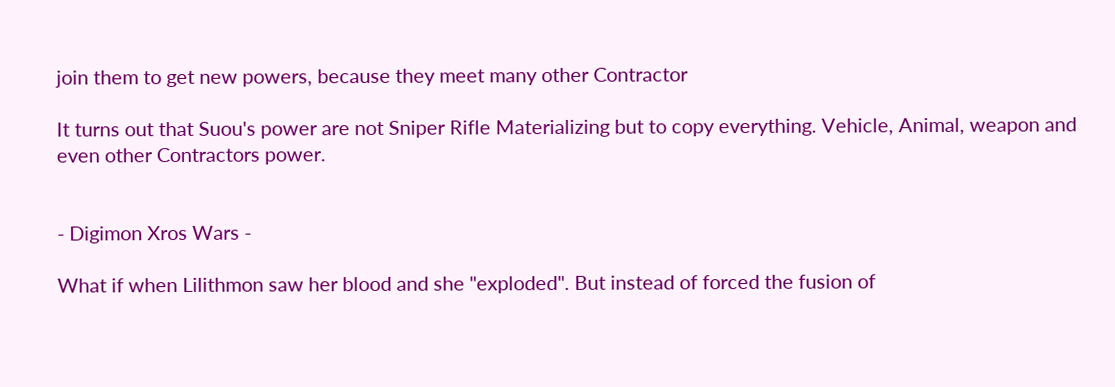join them to get new powers, because they meet many other Contractor

It turns out that Suou's power are not Sniper Rifle Materializing but to copy everything. Vehicle, Animal, weapon and even other Contractors power.


- Digimon Xros Wars -

What if when Lilithmon saw her blood and she "exploded". But instead of forced the fusion of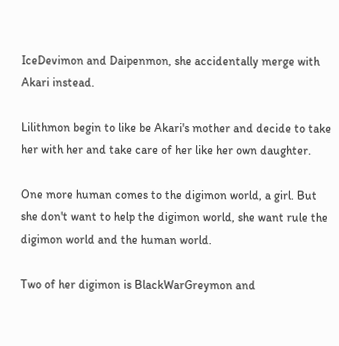IceDevimon and Daipenmon, she accidentally merge with Akari instead.

Lilithmon begin to like be Akari's mother and decide to take her with her and take care of her like her own daughter.

One more human comes to the digimon world, a girl. But she don't want to help the digimon world, she want rule the digimon world and the human world.

Two of her digimon is BlackWarGreymon and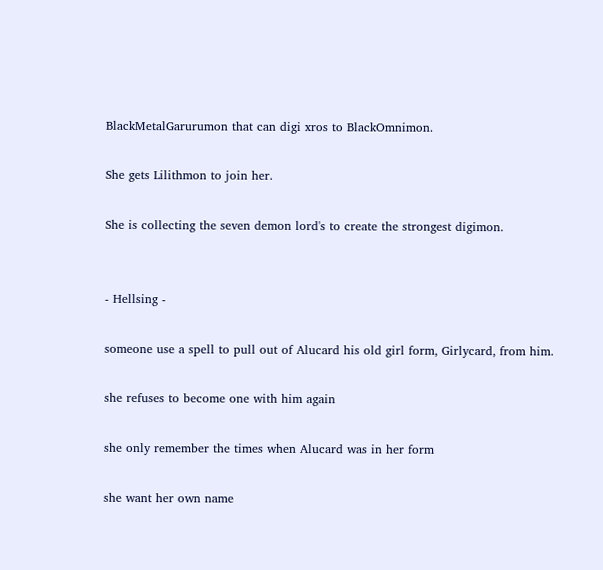BlackMetalGarurumon that can digi xros to BlackOmnimon.

She gets Lilithmon to join her.

She is collecting the seven demon lord's to create the strongest digimon.


- Hellsing -

someone use a spell to pull out of Alucard his old girl form, Girlycard, from him.

she refuses to become one with him again

she only remember the times when Alucard was in her form

she want her own name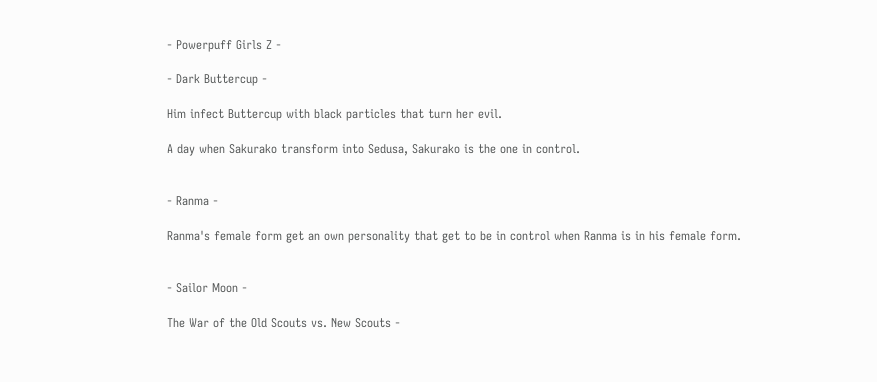- Powerpuff Girls Z -

- Dark Buttercup -

Him infect Buttercup with black particles that turn her evil.

A day when Sakurako transform into Sedusa, Sakurako is the one in control.


- Ranma -

Ranma's female form get an own personality that get to be in control when Ranma is in his female form.


- Sailor Moon -

The War of the Old Scouts vs. New Scouts -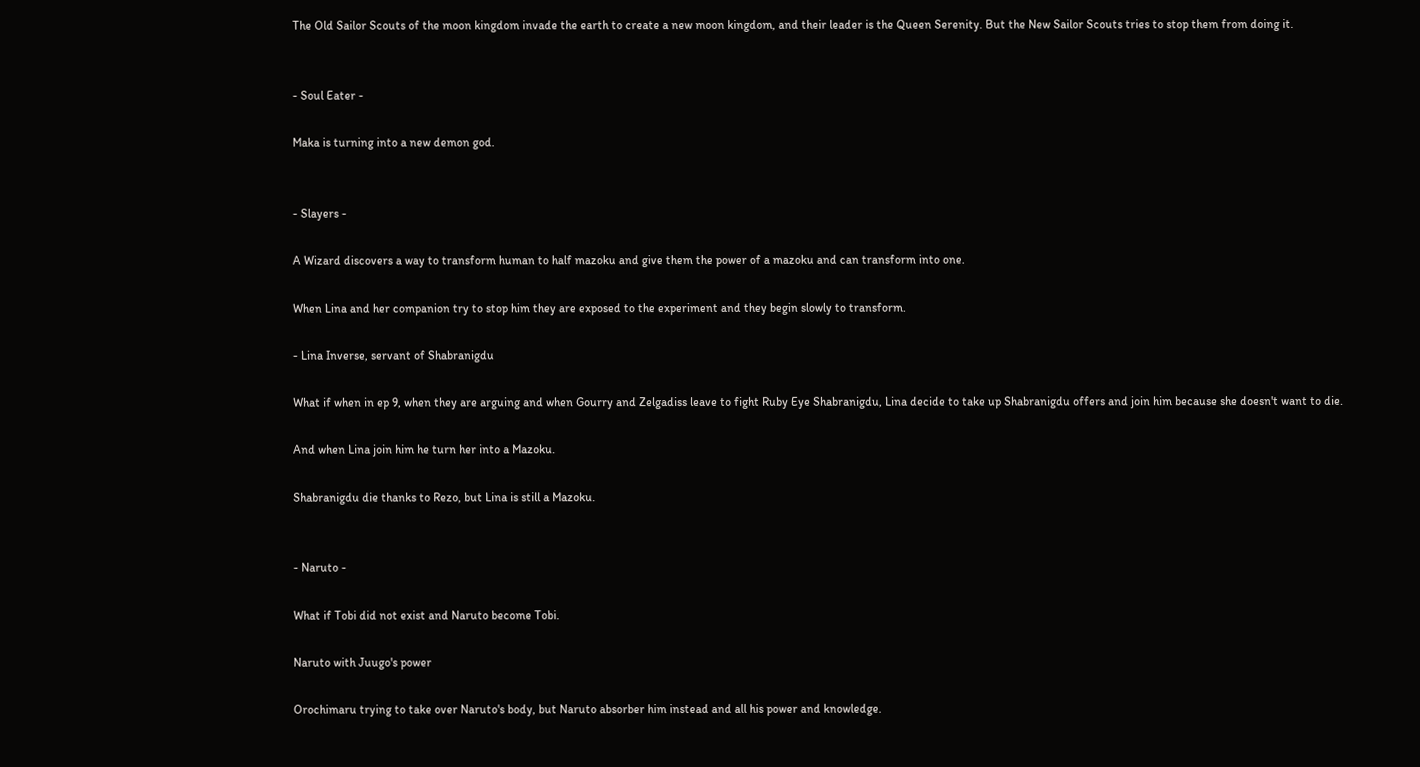The Old Sailor Scouts of the moon kingdom invade the earth to create a new moon kingdom, and their leader is the Queen Serenity. But the New Sailor Scouts tries to stop them from doing it.


- Soul Eater -

Maka is turning into a new demon god.


- Slayers -

A Wizard discovers a way to transform human to half mazoku and give them the power of a mazoku and can transform into one.

When Lina and her companion try to stop him they are exposed to the experiment and they begin slowly to transform.

- Lina Inverse, servant of Shabranigdu

What if when in ep 9, when they are arguing and when Gourry and Zelgadiss leave to fight Ruby Eye Shabranigdu, Lina decide to take up Shabranigdu offers and join him because she doesn't want to die.

And when Lina join him he turn her into a Mazoku.

Shabranigdu die thanks to Rezo, but Lina is still a Mazoku.


- Naruto -

What if Tobi did not exist and Naruto become Tobi.

Naruto with Juugo's power

Orochimaru trying to take over Naruto's body, but Naruto absorber him instead and all his power and knowledge.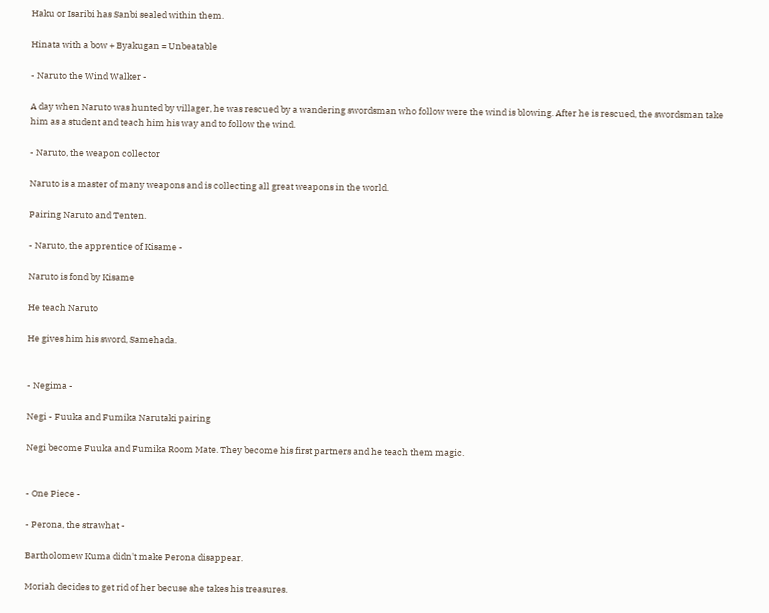Haku or Isaribi has Sanbi sealed within them.

Hinata with a bow + Byakugan = Unbeatable

- Naruto the Wind Walker -

A day when Naruto was hunted by villager, he was rescued by a wandering swordsman who follow were the wind is blowing. After he is rescued, the swordsman take him as a student and teach him his way and to follow the wind.

- Naruto, the weapon collector

Naruto is a master of many weapons and is collecting all great weapons in the world.

Pairing Naruto and Tenten.

- Naruto, the apprentice of Kisame -

Naruto is fond by Kisame

He teach Naruto

He gives him his sword, Samehada.


- Negima -

Negi - Fuuka and Fumika Narutaki pairing

Negi become Fuuka and Fumika Room Mate. They become his first partners and he teach them magic.


- One Piece -

- Perona, the strawhat -

Bartholomew Kuma didn't make Perona disappear.

Moriah decides to get rid of her becuse she takes his treasures.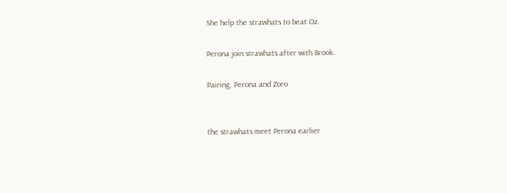She help the strawhats to beat Oz.

Perona join strawhats after with Brook.

Pairing, Perona and Zoro


the strawhats meet Perona earlier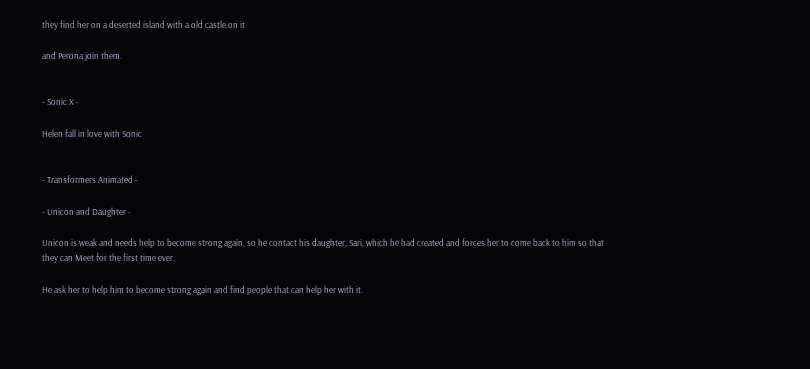they find her on a deserted island with a old castle on it

and Perona join them.


- Sonic X -

Helen fall in love with Sonic


- Transformers Animated -

- Unicon and Daughter -

Unicon is weak and needs help to become strong again, so he contact his daughter, Sari, which he had created and forces her to come back to him so that they can Meet for the first time ever.

He ask her to help him to become strong again and find people that can help her with it.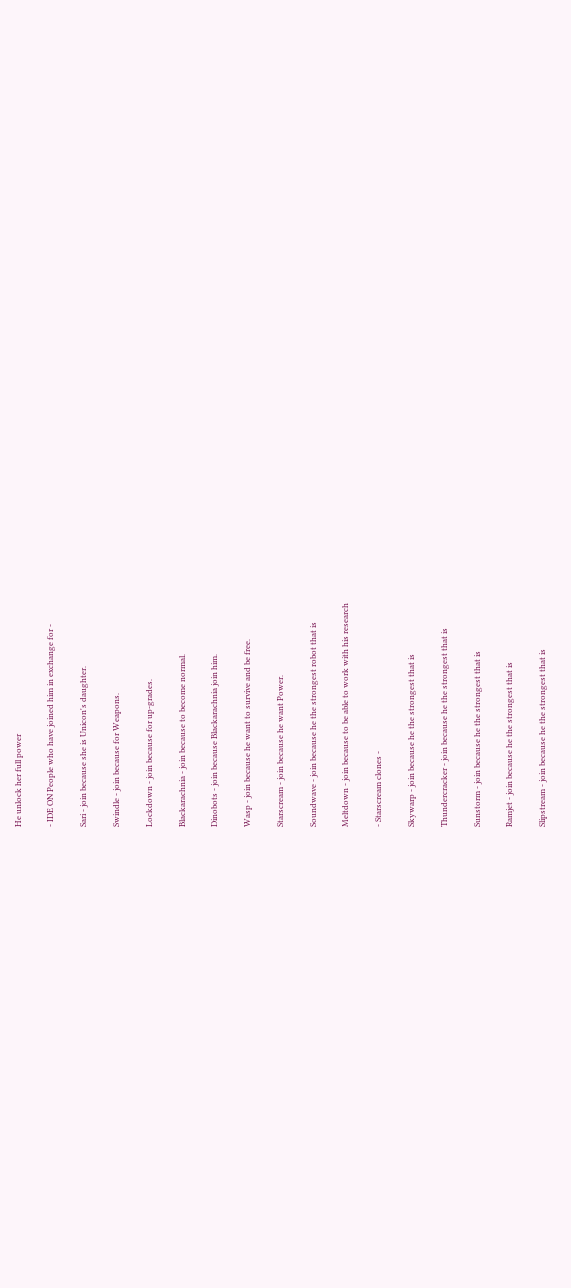He unlock her full power

- IDE ON People who have joined him in exchange for -

Sari - join because she is Unicon's daughter.

Swindle - join because for Weapons.

Lockdown - join because for up-grades.

Blackarachnia - join because to become normal.

Dinobots - join because Blackarachnia join him.

Wasp - join because he want to survive and be free.

Starscream - join because he want Power.

Soundwave - join because he the strongest robot that is

Meltdown - join because to be able to work with his research

- Starscream clones -

Skywarp - join because he the strongest that is

Thundercracker - join because he the strongest that is

Sunstorm - join because he the strongest that is

Ramjet - join because he the strongest that is

Slipstream - join because he the strongest that is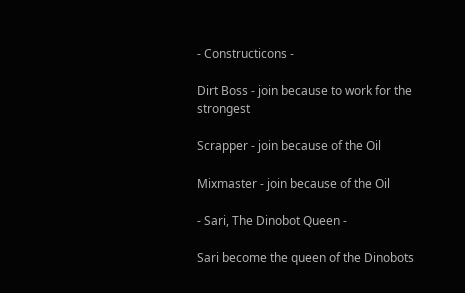- Constructicons -

Dirt Boss - join because to work for the strongest

Scrapper - join because of the Oil

Mixmaster - join because of the Oil

- Sari, The Dinobot Queen -

Sari become the queen of the Dinobots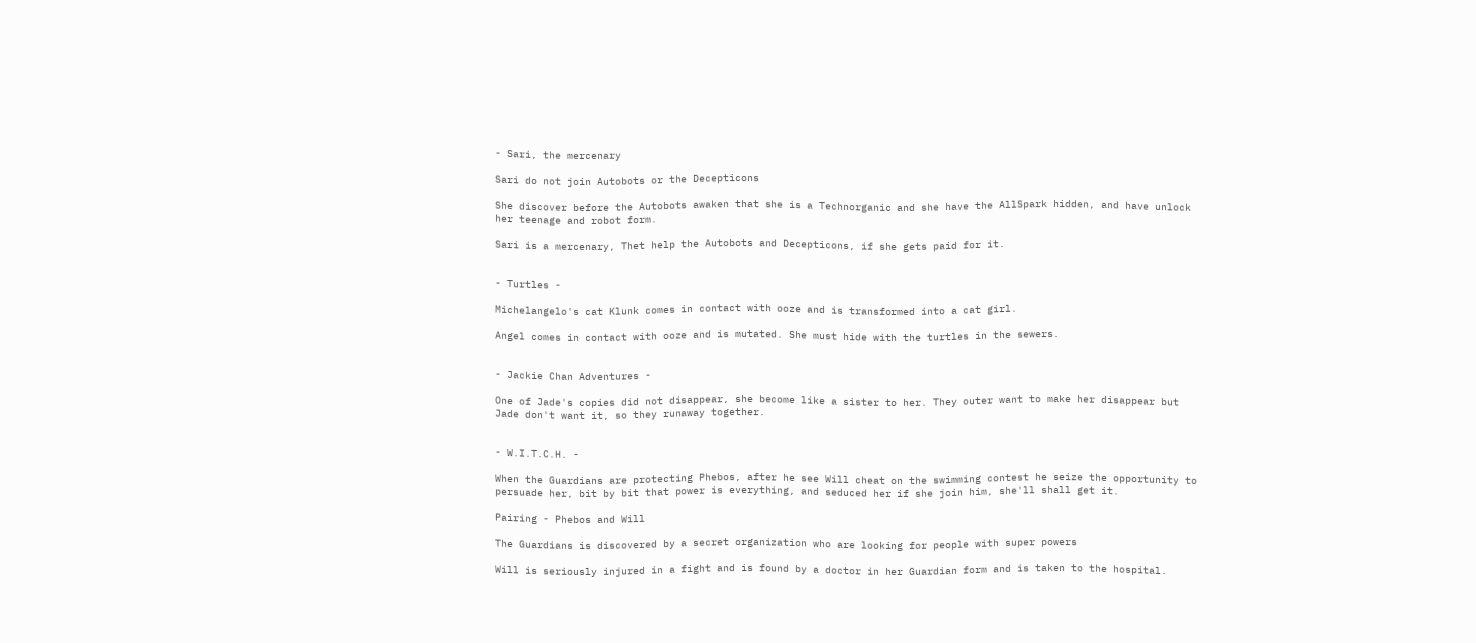- Sari, the mercenary

Sari do not join Autobots or the Decepticons

She discover before the Autobots awaken that she is a Technorganic and she have the AllSpark hidden, and have unlock her teenage and robot form.

Sari is a mercenary, Thet help the Autobots and Decepticons, if she gets paid for it.


- Turtles -

Michelangelo's cat Klunk comes in contact with ooze and is transformed into a cat girl.

Angel comes in contact with ooze and is mutated. She must hide with the turtles in the sewers.


- Jackie Chan Adventures -

One of Jade's copies did not disappear, she become like a sister to her. They outer want to make her disappear but Jade don't want it, so they runaway together.


- W.I.T.C.H. -

When the Guardians are protecting Phebos, after he see Will cheat on the swimming contest he seize the opportunity to persuade her, bit by bit that power is everything, and seduced her if she join him, she'll shall get it.

Pairing - Phebos and Will

The Guardians is discovered by a secret organization who are looking for people with super powers

Will is seriously injured in a fight and is found by a doctor in her Guardian form and is taken to the hospital.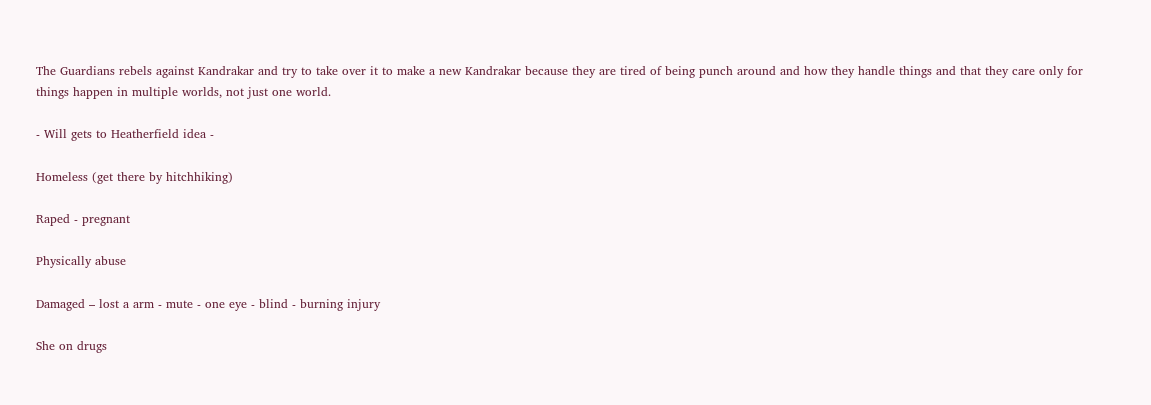The Guardians rebels against Kandrakar and try to take over it to make a new Kandrakar because they are tired of being punch around and how they handle things and that they care only for things happen in multiple worlds, not just one world.

- Will gets to Heatherfield idea -

Homeless (get there by hitchhiking)

Raped - pregnant

Physically abuse

Damaged – lost a arm - mute - one eye - blind - burning injury

She on drugs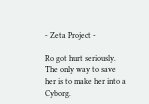- Zeta Project -

Ro got hurt seriously. The only way to save her is to make her into a Cyborg.